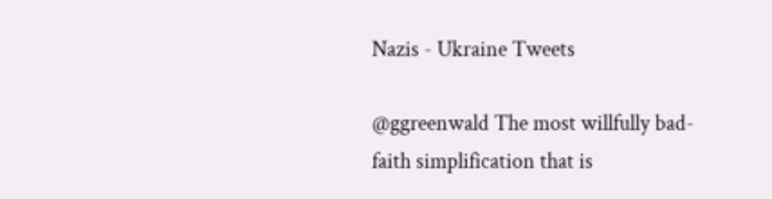Nazis - Ukraine Tweets

@ggreenwald The most willfully bad-faith simplification that is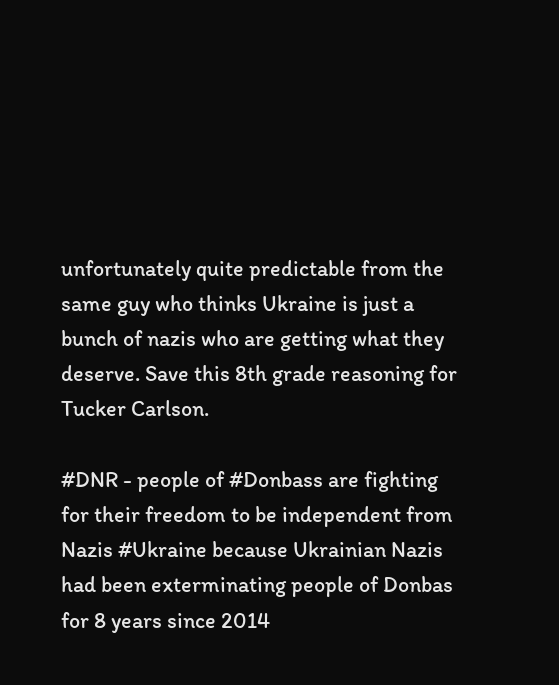unfortunately quite predictable from the same guy who thinks Ukraine is just a bunch of nazis who are getting what they deserve. Save this 8th grade reasoning for Tucker Carlson.

#DNR - people of #Donbass are fighting for their freedom to be independent from Nazis #Ukraine because Ukrainian Nazis had been exterminating people of Donbas for 8 years since 2014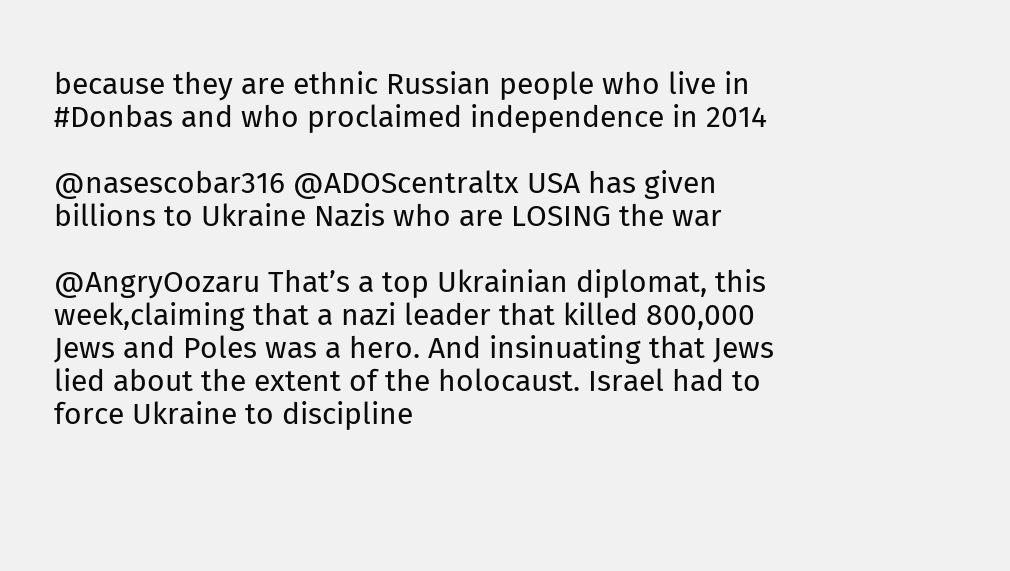because they are ethnic Russian people who live in #Donbas and who proclaimed independence in 2014

@nasescobar316 @ADOScentraltx USA has given billions to Ukraine Nazis who are LOSING the war

@AngryOozaru That’s a top Ukrainian diplomat, this week,claiming that a nazi leader that killed 800,000 Jews and Poles was a hero. And insinuating that Jews lied about the extent of the holocaust. Israel had to force Ukraine to discipline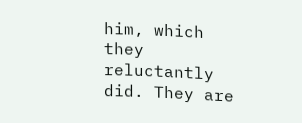him, which they reluctantly did. They are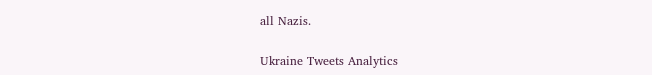all Nazis.

Ukraine Tweets Analytics